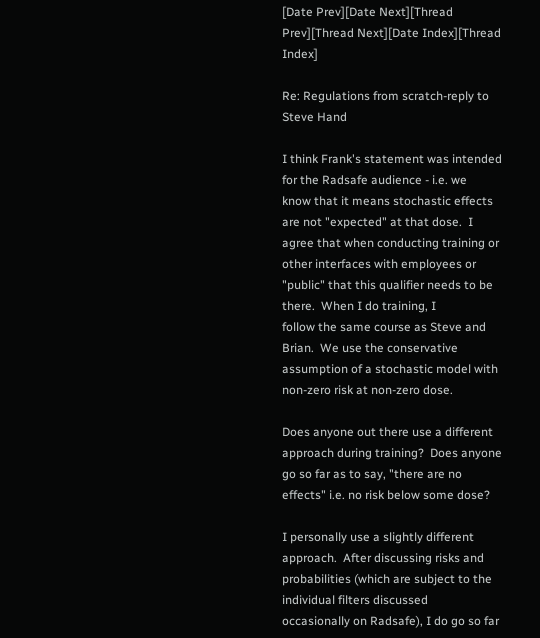[Date Prev][Date Next][Thread Prev][Thread Next][Date Index][Thread Index]

Re: Regulations from scratch-reply to Steve Hand

I think Frank's statement was intended for the Radsafe audience - i.e. we
know that it means stochastic effects are not "expected" at that dose.  I
agree that when conducting training or other interfaces with employees or
"public" that this qualifier needs to be there.  When I do training, I
follow the same course as Steve and Brian.  We use the conservative
assumption of a stochastic model with non-zero risk at non-zero dose.

Does anyone out there use a different approach during training?  Does anyone
go so far as to say, "there are no effects" i.e. no risk below some dose?

I personally use a slightly different approach.  After discussing risks and
probabilities (which are subject to the individual filters discussed
occasionally on Radsafe), I do go so far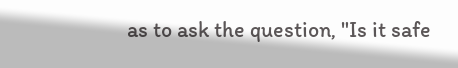as to ask the question, "Is it safe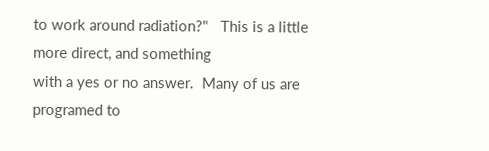to work around radiation?"   This is a little more direct, and something
with a yes or no answer.  Many of us are programed to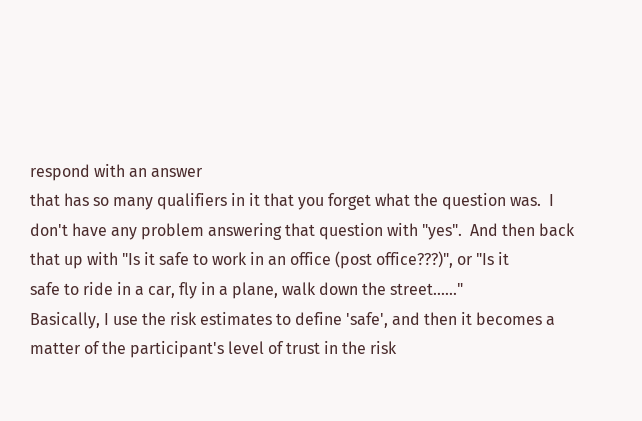respond with an answer
that has so many qualifiers in it that you forget what the question was.  I
don't have any problem answering that question with "yes".  And then back
that up with "Is it safe to work in an office (post office???)", or "Is it
safe to ride in a car, fly in a plane, walk down the street......"
Basically, I use the risk estimates to define 'safe', and then it becomes a
matter of the participant's level of trust in the risk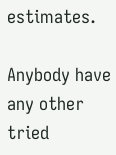estimates.

Anybody have any other tried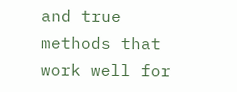and true methods that work well for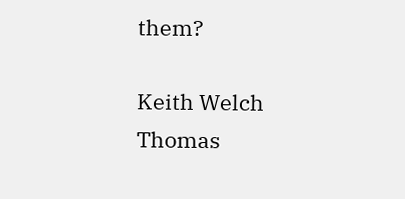them?

Keith Welch
Thomas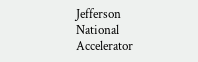Jefferson National Accelerator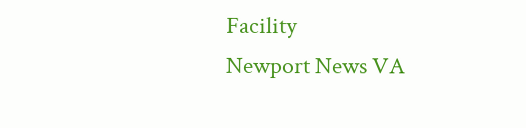Facility
Newport News VA